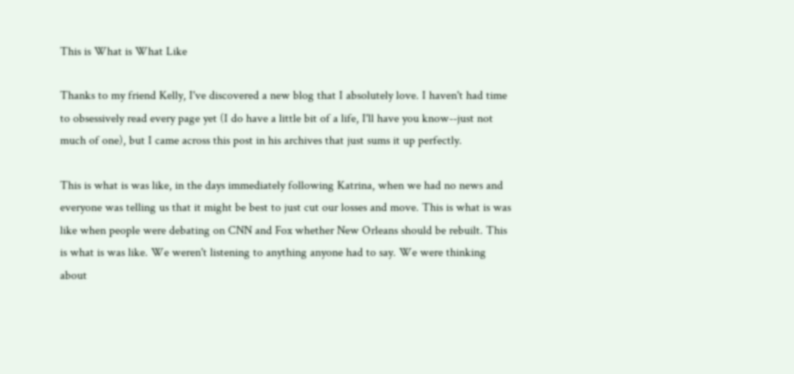This is What is What Like

Thanks to my friend Kelly, I've discovered a new blog that I absolutely love. I haven't had time to obsessively read every page yet (I do have a little bit of a life, I'll have you know--just not much of one), but I came across this post in his archives that just sums it up perfectly.

This is what is was like, in the days immediately following Katrina, when we had no news and everyone was telling us that it might be best to just cut our losses and move. This is what is was like when people were debating on CNN and Fox whether New Orleans should be rebuilt. This is what is was like. We weren't listening to anything anyone had to say. We were thinking about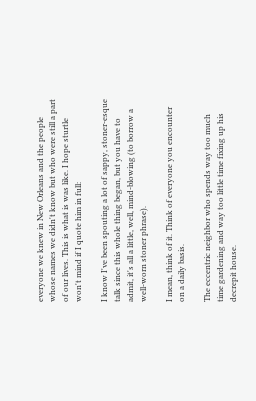everyone we knew in New Orleans and the people whose names we didn't know but who were still a part of our lives. This is what is was like. I hope sturtle won't mind if I quote him in full:

I know I've been spouting a lot of sappy, stoner-esque talk since this whole thing began, but you have to admit, it's all a little, well, mind-blowing (to borrow a well-worn stoner phrase).

I mean, think of it. Think of everyone you encounter on a daily basis.

The eccentric neighbor who spends way too much time gardening and way too little time fixing up his decrepit house.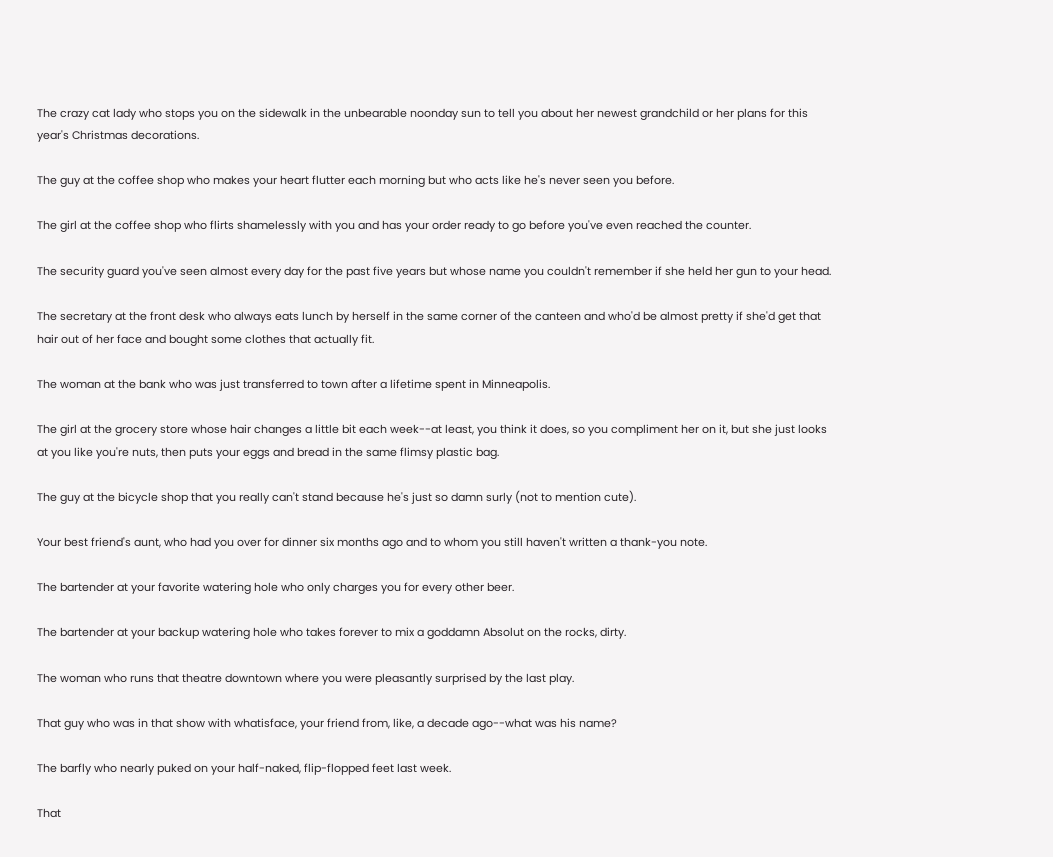The crazy cat lady who stops you on the sidewalk in the unbearable noonday sun to tell you about her newest grandchild or her plans for this year's Christmas decorations.

The guy at the coffee shop who makes your heart flutter each morning but who acts like he's never seen you before.

The girl at the coffee shop who flirts shamelessly with you and has your order ready to go before you've even reached the counter.

The security guard you've seen almost every day for the past five years but whose name you couldn't remember if she held her gun to your head.

The secretary at the front desk who always eats lunch by herself in the same corner of the canteen and who'd be almost pretty if she'd get that hair out of her face and bought some clothes that actually fit.

The woman at the bank who was just transferred to town after a lifetime spent in Minneapolis.

The girl at the grocery store whose hair changes a little bit each week--at least, you think it does, so you compliment her on it, but she just looks at you like you're nuts, then puts your eggs and bread in the same flimsy plastic bag.

The guy at the bicycle shop that you really can't stand because he's just so damn surly (not to mention cute).

Your best friend's aunt, who had you over for dinner six months ago and to whom you still haven't written a thank-you note.

The bartender at your favorite watering hole who only charges you for every other beer.

The bartender at your backup watering hole who takes forever to mix a goddamn Absolut on the rocks, dirty.

The woman who runs that theatre downtown where you were pleasantly surprised by the last play.

That guy who was in that show with whatisface, your friend from, like, a decade ago--what was his name?

The barfly who nearly puked on your half-naked, flip-flopped feet last week.

That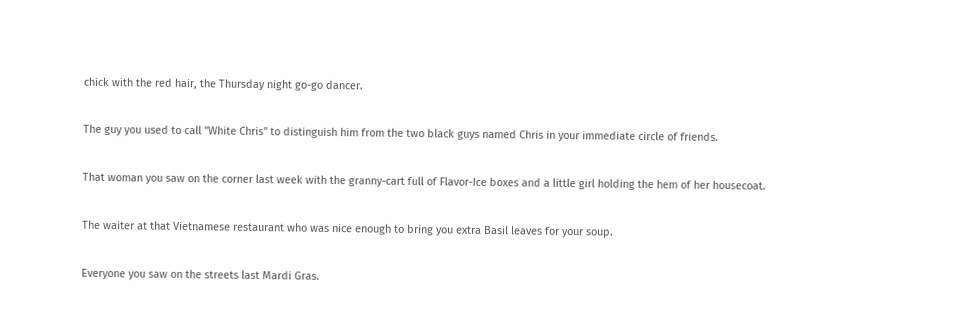chick with the red hair, the Thursday night go-go dancer.

The guy you used to call "White Chris" to distinguish him from the two black guys named Chris in your immediate circle of friends.

That woman you saw on the corner last week with the granny-cart full of Flavor-Ice boxes and a little girl holding the hem of her housecoat.

The waiter at that Vietnamese restaurant who was nice enough to bring you extra Basil leaves for your soup.

Everyone you saw on the streets last Mardi Gras.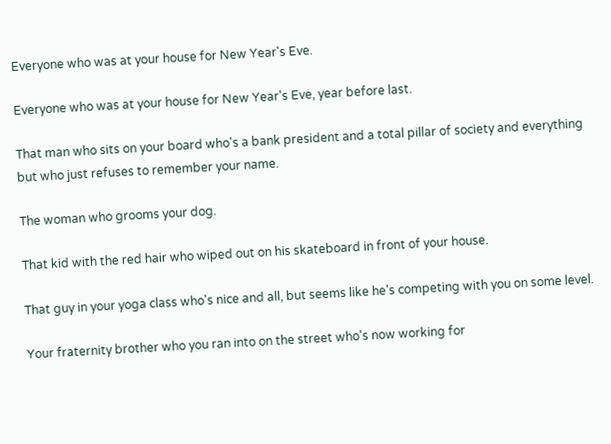Everyone who was at your house for New Year's Eve.

Everyone who was at your house for New Year's Eve, year before last.

That man who sits on your board who's a bank president and a total pillar of society and everything but who just refuses to remember your name.

The woman who grooms your dog.

That kid with the red hair who wiped out on his skateboard in front of your house.

That guy in your yoga class who's nice and all, but seems like he's competing with you on some level.

Your fraternity brother who you ran into on the street who's now working for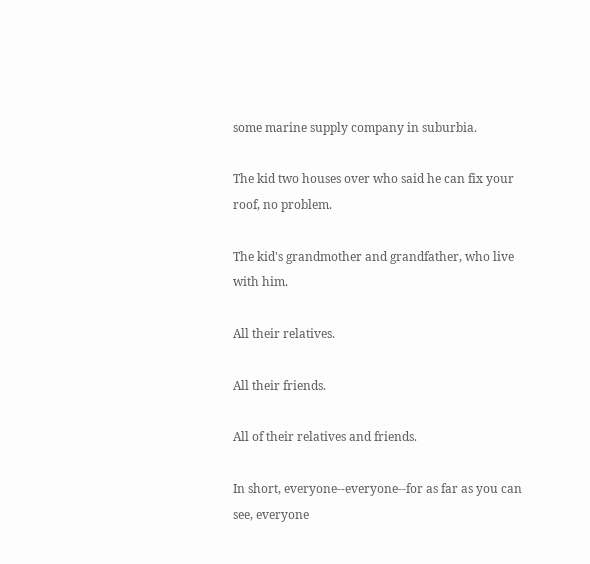some marine supply company in suburbia.

The kid two houses over who said he can fix your roof, no problem.

The kid's grandmother and grandfather, who live with him.

All their relatives.

All their friends.

All of their relatives and friends.

In short, everyone--everyone--for as far as you can see, everyone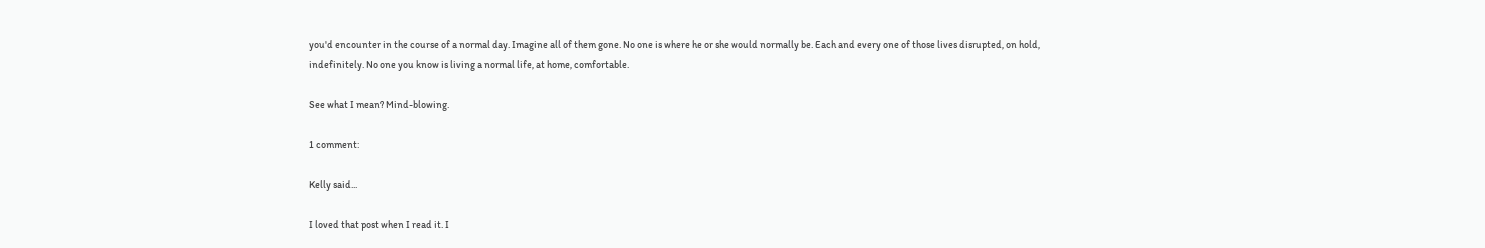you'd encounter in the course of a normal day. Imagine all of them gone. No one is where he or she would normally be. Each and every one of those lives disrupted, on hold, indefinitely. No one you know is living a normal life, at home, comfortable.

See what I mean? Mind-blowing.

1 comment:

Kelly said...

I loved that post when I read it. I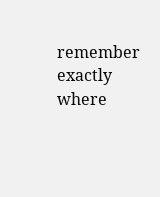remember exactly where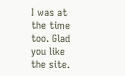I was at the time too. Glad you like the site.